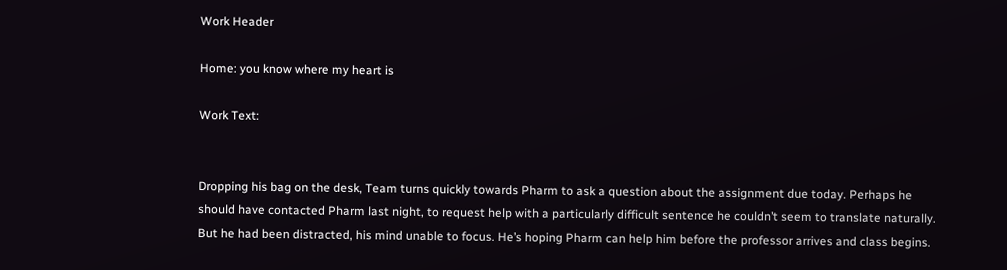Work Header

Home: you know where my heart is

Work Text:


Dropping his bag on the desk, Team turns quickly towards Pharm to ask a question about the assignment due today. Perhaps he should have contacted Pharm last night, to request help with a particularly difficult sentence he couldn’t seem to translate naturally. But he had been distracted, his mind unable to focus. He’s hoping Pharm can help him before the professor arrives and class begins.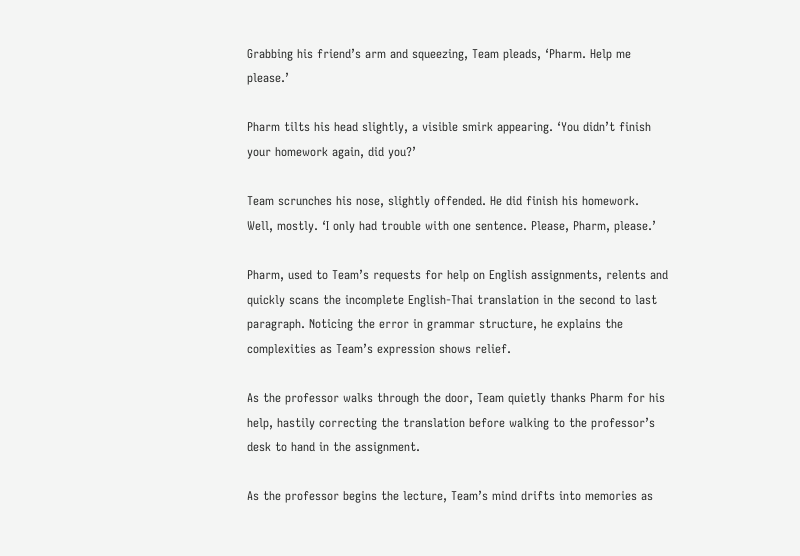Grabbing his friend’s arm and squeezing, Team pleads, ‘Pharm. Help me please.’

Pharm tilts his head slightly, a visible smirk appearing. ‘You didn’t finish your homework again, did you?’

Team scrunches his nose, slightly offended. He did finish his homework. Well, mostly. ‘I only had trouble with one sentence. Please, Pharm, please.’

Pharm, used to Team’s requests for help on English assignments, relents and quickly scans the incomplete English-Thai translation in the second to last paragraph. Noticing the error in grammar structure, he explains the complexities as Team’s expression shows relief.

As the professor walks through the door, Team quietly thanks Pharm for his help, hastily correcting the translation before walking to the professor’s desk to hand in the assignment.

As the professor begins the lecture, Team’s mind drifts into memories as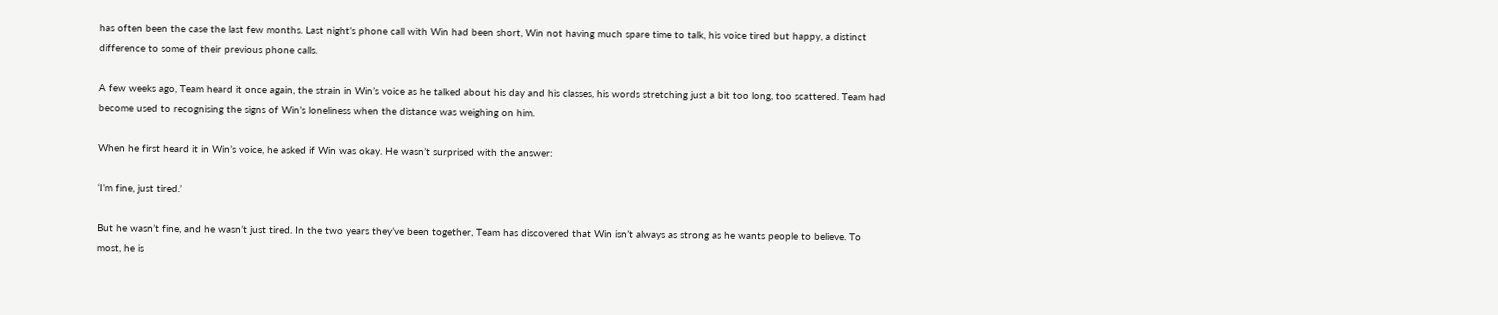has often been the case the last few months. Last night’s phone call with Win had been short, Win not having much spare time to talk, his voice tired but happy, a distinct difference to some of their previous phone calls.

A few weeks ago, Team heard it once again, the strain in Win’s voice as he talked about his day and his classes, his words stretching just a bit too long, too scattered. Team had become used to recognising the signs of Win’s loneliness when the distance was weighing on him.

When he first heard it in Win’s voice, he asked if Win was okay. He wasn’t surprised with the answer:

‘I’m fine, just tired.’

But he wasn’t fine, and he wasn’t just tired. In the two years they’ve been together, Team has discovered that Win isn’t always as strong as he wants people to believe. To most, he is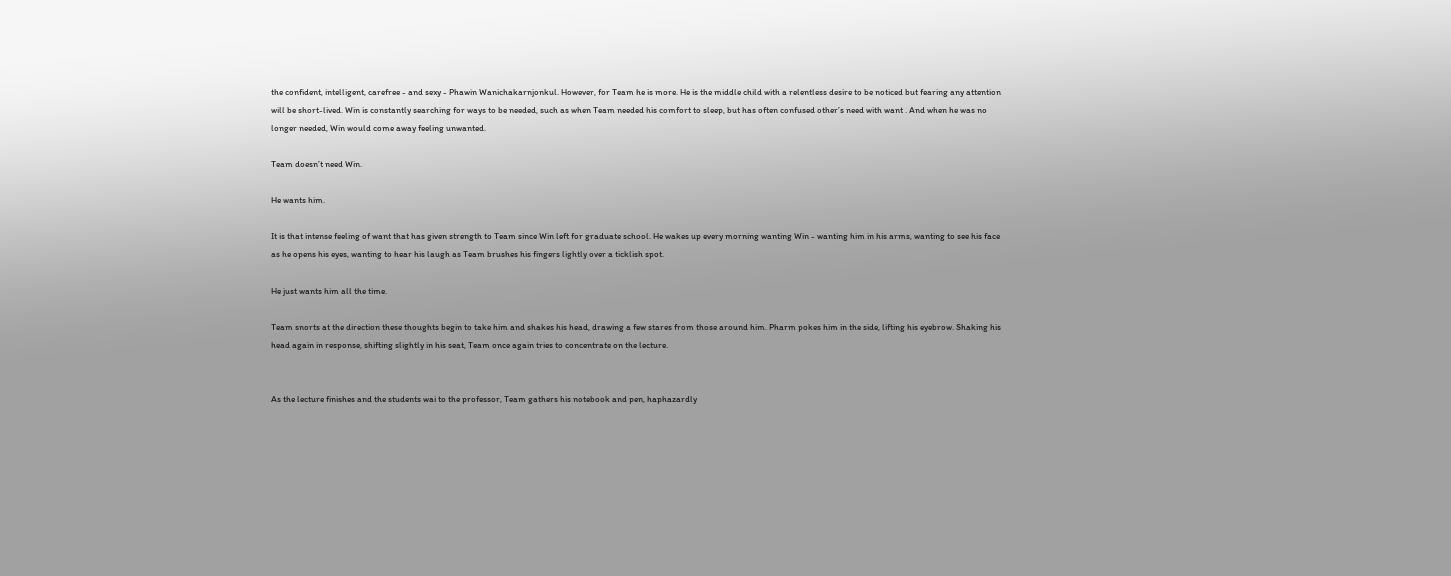the confident, intelligent, carefree - and sexy - Phawin Wanichakarnjonkul. However, for Team he is more. He is the middle child with a relentless desire to be noticed but fearing any attention will be short-lived. Win is constantly searching for ways to be needed, such as when Team needed his comfort to sleep, but has often confused other’s need with want . And when he was no longer needed, Win would come away feeling unwanted.

Team doesn’t need Win.

He wants him.

It is that intense feeling of want that has given strength to Team since Win left for graduate school. He wakes up every morning wanting Win - wanting him in his arms, wanting to see his face as he opens his eyes, wanting to hear his laugh as Team brushes his fingers lightly over a ticklish spot.

He just wants him all the time.

Team snorts at the direction these thoughts begin to take him and shakes his head, drawing a few stares from those around him. Pharm pokes him in the side, lifting his eyebrow. Shaking his head again in response, shifting slightly in his seat, Team once again tries to concentrate on the lecture.


As the lecture finishes and the students wai to the professor, Team gathers his notebook and pen, haphazardly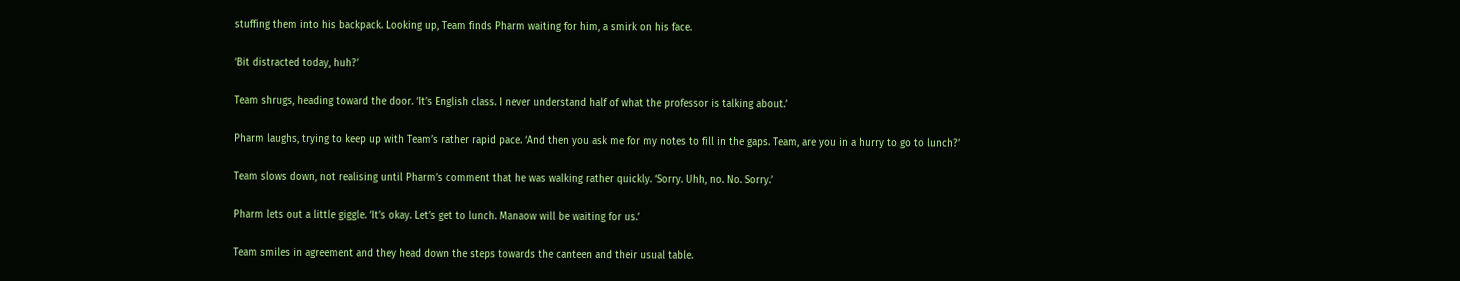stuffing them into his backpack. Looking up, Team finds Pharm waiting for him, a smirk on his face.

‘Bit distracted today, huh?’

Team shrugs, heading toward the door. ‘It’s English class. I never understand half of what the professor is talking about.’

Pharm laughs, trying to keep up with Team’s rather rapid pace. ‘And then you ask me for my notes to fill in the gaps. Team, are you in a hurry to go to lunch?’

Team slows down, not realising until Pharm’s comment that he was walking rather quickly. ‘Sorry. Uhh, no. No. Sorry.’

Pharm lets out a little giggle. ‘It’s okay. Let’s get to lunch. Manaow will be waiting for us.’

Team smiles in agreement and they head down the steps towards the canteen and their usual table.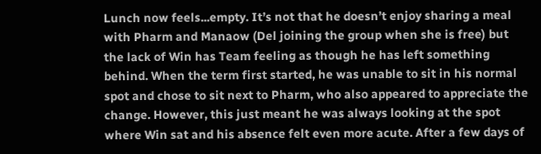Lunch now feels...empty. It’s not that he doesn’t enjoy sharing a meal with Pharm and Manaow (Del joining the group when she is free) but the lack of Win has Team feeling as though he has left something behind. When the term first started, he was unable to sit in his normal spot and chose to sit next to Pharm, who also appeared to appreciate the change. However, this just meant he was always looking at the spot where Win sat and his absence felt even more acute. After a few days of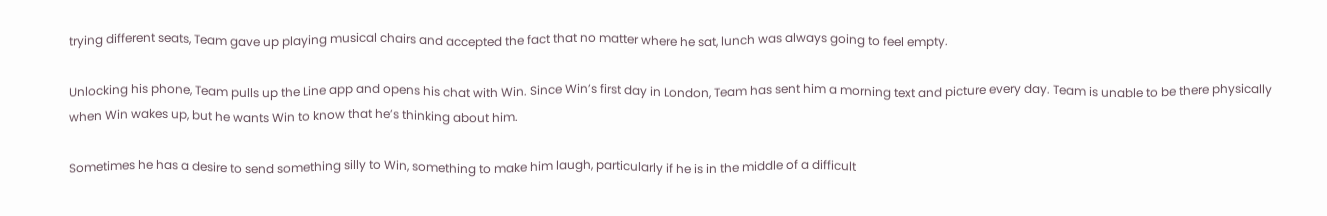trying different seats, Team gave up playing musical chairs and accepted the fact that no matter where he sat, lunch was always going to feel empty.

Unlocking his phone, Team pulls up the Line app and opens his chat with Win. Since Win’s first day in London, Team has sent him a morning text and picture every day. Team is unable to be there physically when Win wakes up, but he wants Win to know that he’s thinking about him.

Sometimes he has a desire to send something silly to Win, something to make him laugh, particularly if he is in the middle of a difficult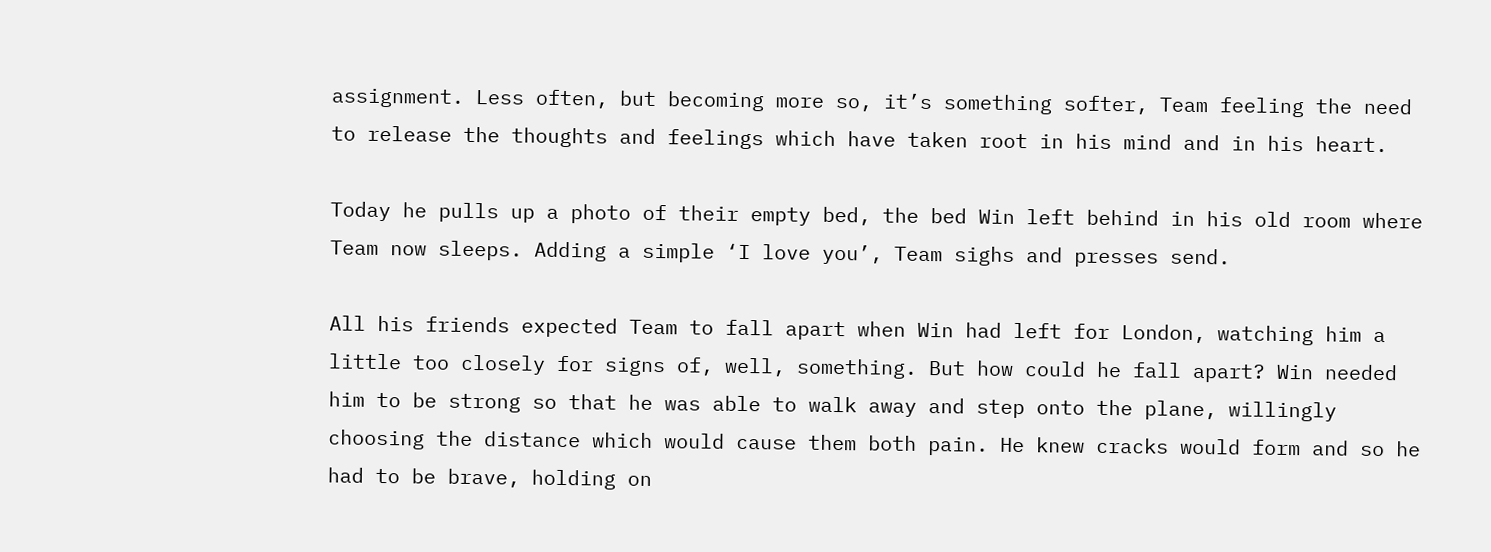assignment. Less often, but becoming more so, it’s something softer, Team feeling the need to release the thoughts and feelings which have taken root in his mind and in his heart.

Today he pulls up a photo of their empty bed, the bed Win left behind in his old room where Team now sleeps. Adding a simple ‘I love you’, Team sighs and presses send.

All his friends expected Team to fall apart when Win had left for London, watching him a little too closely for signs of, well, something. But how could he fall apart? Win needed him to be strong so that he was able to walk away and step onto the plane, willingly choosing the distance which would cause them both pain. He knew cracks would form and so he had to be brave, holding on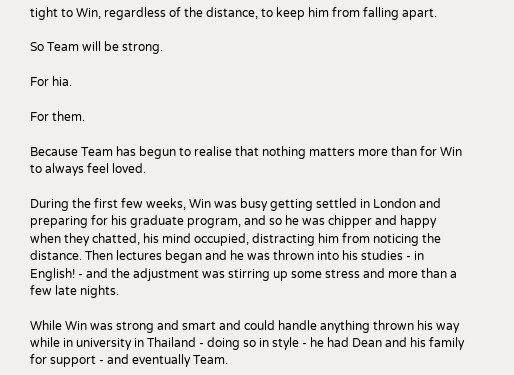tight to Win, regardless of the distance, to keep him from falling apart.

So Team will be strong.

For hia.

For them.

Because Team has begun to realise that nothing matters more than for Win to always feel loved.

During the first few weeks, Win was busy getting settled in London and preparing for his graduate program, and so he was chipper and happy when they chatted, his mind occupied, distracting him from noticing the distance. Then lectures began and he was thrown into his studies - in English! - and the adjustment was stirring up some stress and more than a few late nights.

While Win was strong and smart and could handle anything thrown his way while in university in Thailand - doing so in style - he had Dean and his family for support - and eventually Team.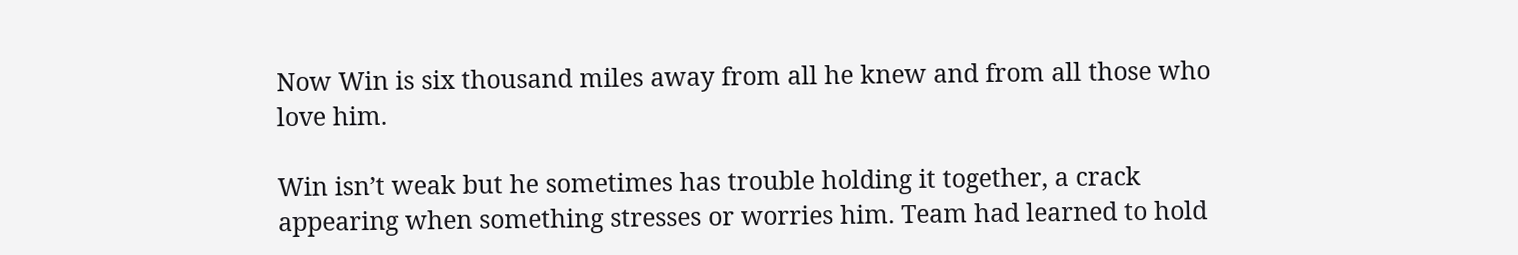Now Win is six thousand miles away from all he knew and from all those who love him.

Win isn’t weak but he sometimes has trouble holding it together, a crack appearing when something stresses or worries him. Team had learned to hold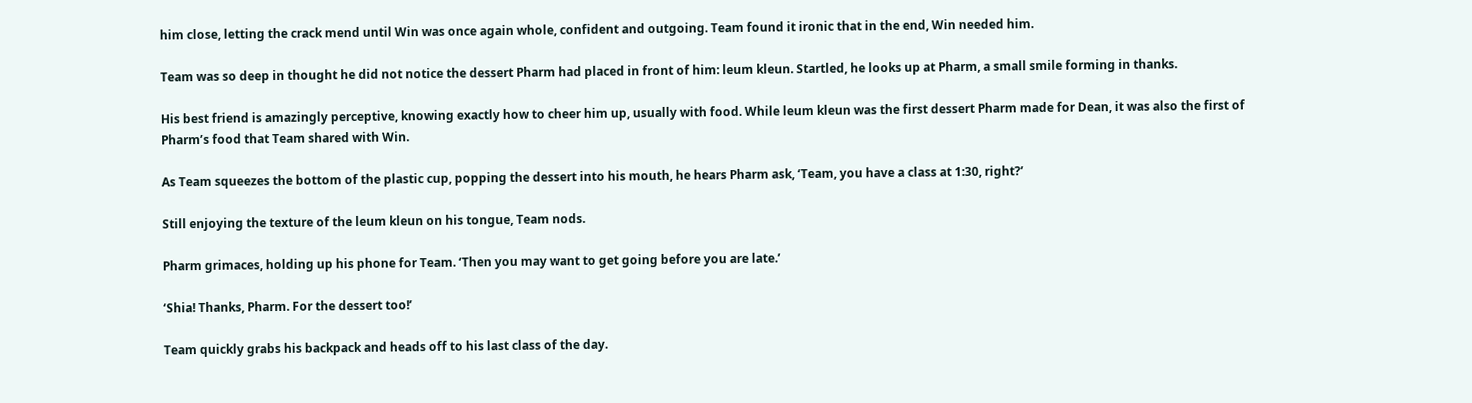him close, letting the crack mend until Win was once again whole, confident and outgoing. Team found it ironic that in the end, Win needed him.

Team was so deep in thought he did not notice the dessert Pharm had placed in front of him: leum kleun. Startled, he looks up at Pharm, a small smile forming in thanks.

His best friend is amazingly perceptive, knowing exactly how to cheer him up, usually with food. While leum kleun was the first dessert Pharm made for Dean, it was also the first of Pharm’s food that Team shared with Win.

As Team squeezes the bottom of the plastic cup, popping the dessert into his mouth, he hears Pharm ask, ‘Team, you have a class at 1:30, right?’

Still enjoying the texture of the leum kleun on his tongue, Team nods.

Pharm grimaces, holding up his phone for Team. ‘Then you may want to get going before you are late.’

‘Shia! Thanks, Pharm. For the dessert too!’

Team quickly grabs his backpack and heads off to his last class of the day.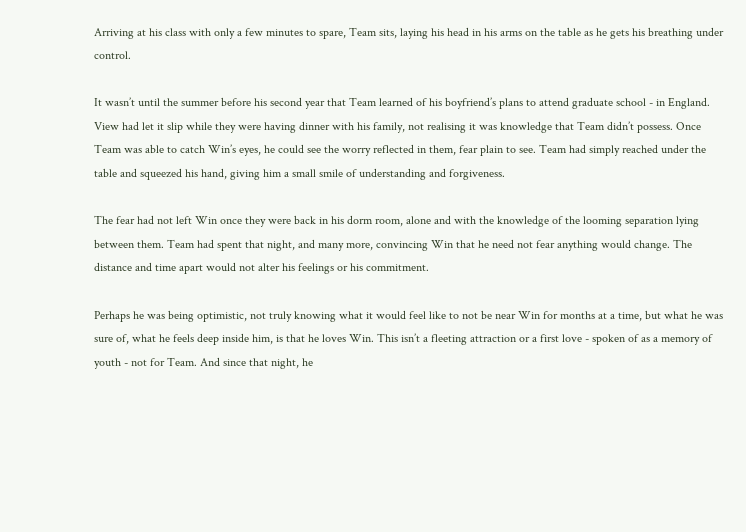Arriving at his class with only a few minutes to spare, Team sits, laying his head in his arms on the table as he gets his breathing under control.

It wasn’t until the summer before his second year that Team learned of his boyfriend’s plans to attend graduate school - in England. View had let it slip while they were having dinner with his family, not realising it was knowledge that Team didn’t possess. Once Team was able to catch Win’s eyes, he could see the worry reflected in them, fear plain to see. Team had simply reached under the table and squeezed his hand, giving him a small smile of understanding and forgiveness.

The fear had not left Win once they were back in his dorm room, alone and with the knowledge of the looming separation lying between them. Team had spent that night, and many more, convincing Win that he need not fear anything would change. The distance and time apart would not alter his feelings or his commitment.

Perhaps he was being optimistic, not truly knowing what it would feel like to not be near Win for months at a time, but what he was sure of, what he feels deep inside him, is that he loves Win. This isn’t a fleeting attraction or a first love - spoken of as a memory of youth - not for Team. And since that night, he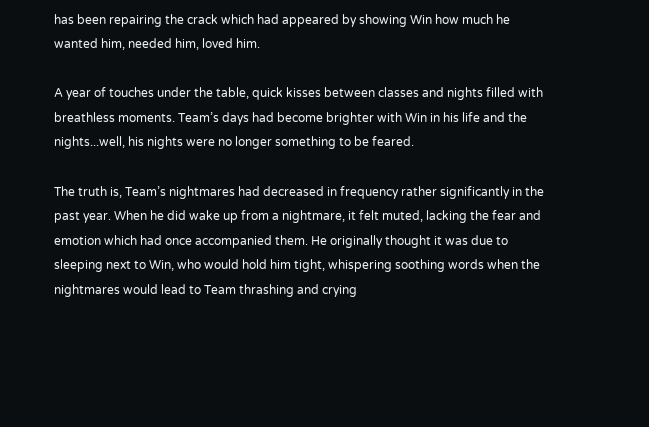has been repairing the crack which had appeared by showing Win how much he wanted him, needed him, loved him.

A year of touches under the table, quick kisses between classes and nights filled with breathless moments. Team’s days had become brighter with Win in his life and the nights...well, his nights were no longer something to be feared.

The truth is, Team’s nightmares had decreased in frequency rather significantly in the past year. When he did wake up from a nightmare, it felt muted, lacking the fear and emotion which had once accompanied them. He originally thought it was due to sleeping next to Win, who would hold him tight, whispering soothing words when the nightmares would lead to Team thrashing and crying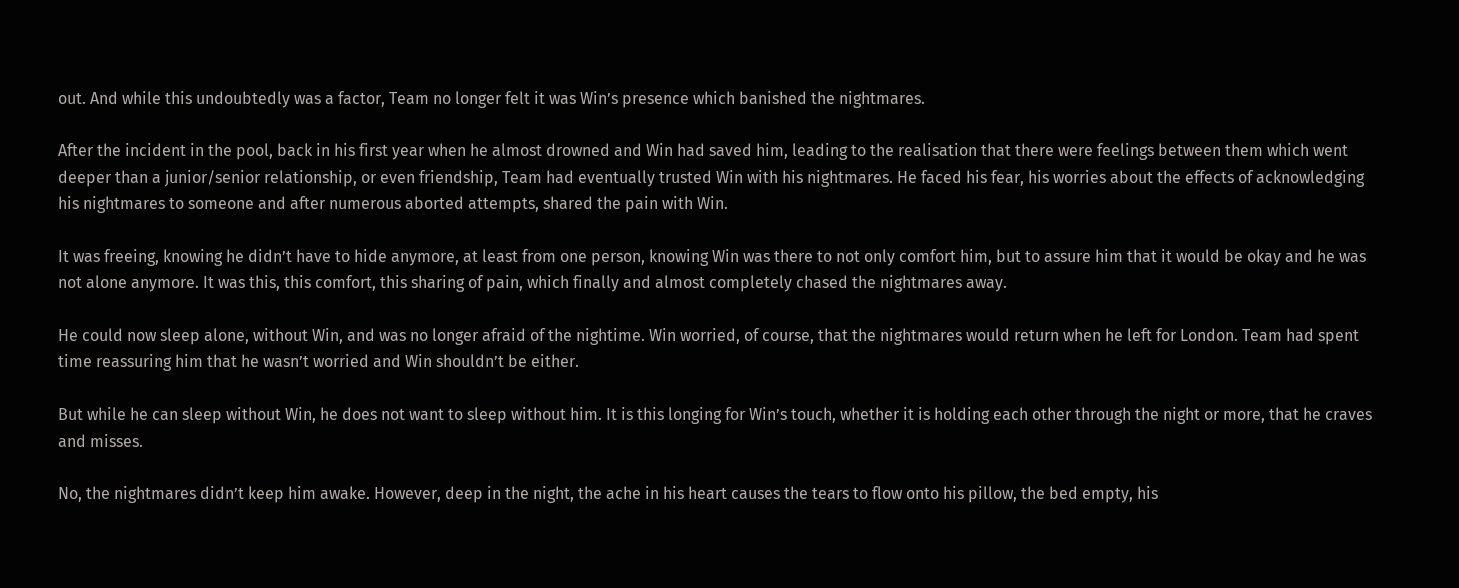out. And while this undoubtedly was a factor, Team no longer felt it was Win’s presence which banished the nightmares.

After the incident in the pool, back in his first year when he almost drowned and Win had saved him, leading to the realisation that there were feelings between them which went deeper than a junior/senior relationship, or even friendship, Team had eventually trusted Win with his nightmares. He faced his fear, his worries about the effects of acknowledging his nightmares to someone and after numerous aborted attempts, shared the pain with Win.

It was freeing, knowing he didn’t have to hide anymore, at least from one person, knowing Win was there to not only comfort him, but to assure him that it would be okay and he was not alone anymore. It was this, this comfort, this sharing of pain, which finally and almost completely chased the nightmares away.

He could now sleep alone, without Win, and was no longer afraid of the nightime. Win worried, of course, that the nightmares would return when he left for London. Team had spent time reassuring him that he wasn’t worried and Win shouldn’t be either.

But while he can sleep without Win, he does not want to sleep without him. It is this longing for Win’s touch, whether it is holding each other through the night or more, that he craves and misses.

No, the nightmares didn’t keep him awake. However, deep in the night, the ache in his heart causes the tears to flow onto his pillow, the bed empty, his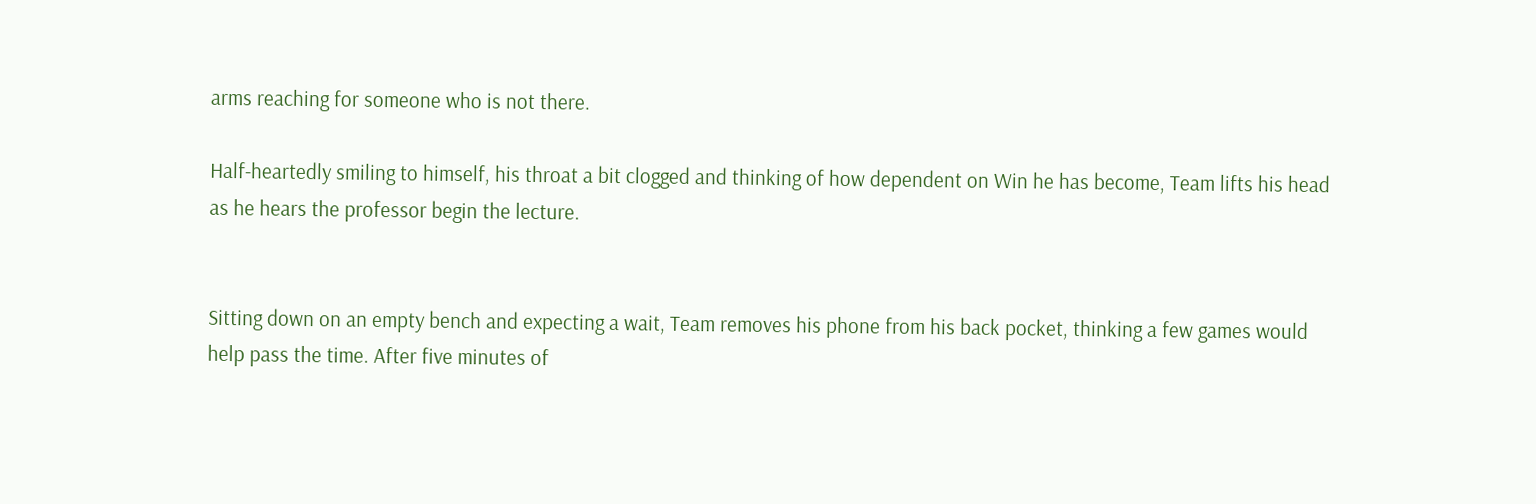arms reaching for someone who is not there.

Half-heartedly smiling to himself, his throat a bit clogged and thinking of how dependent on Win he has become, Team lifts his head as he hears the professor begin the lecture.


Sitting down on an empty bench and expecting a wait, Team removes his phone from his back pocket, thinking a few games would help pass the time. After five minutes of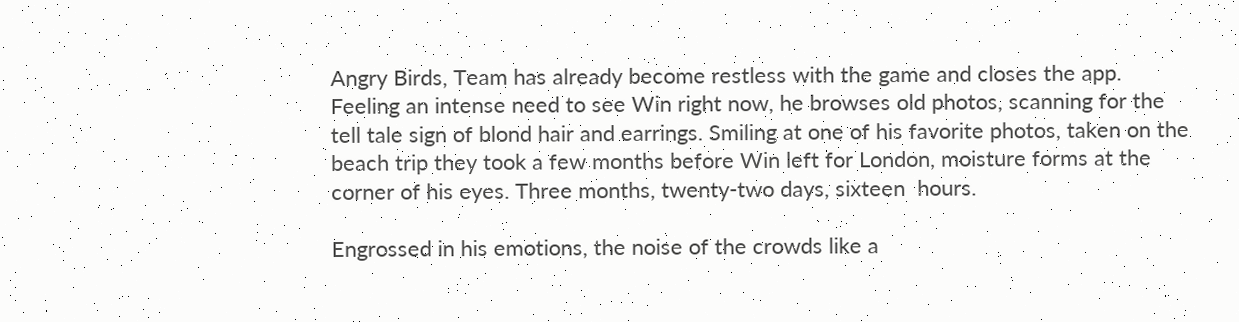Angry Birds, Team has already become restless with the game and closes the app. Feeling an intense need to see Win right now, he browses old photos, scanning for the tell tale sign of blond hair and earrings. Smiling at one of his favorite photos, taken on the beach trip they took a few months before Win left for London, moisture forms at the corner of his eyes. Three months, twenty-two days, sixteen  hours.

Engrossed in his emotions, the noise of the crowds like a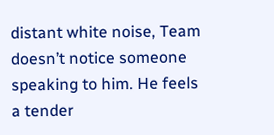distant white noise, Team doesn’t notice someone speaking to him. He feels a tender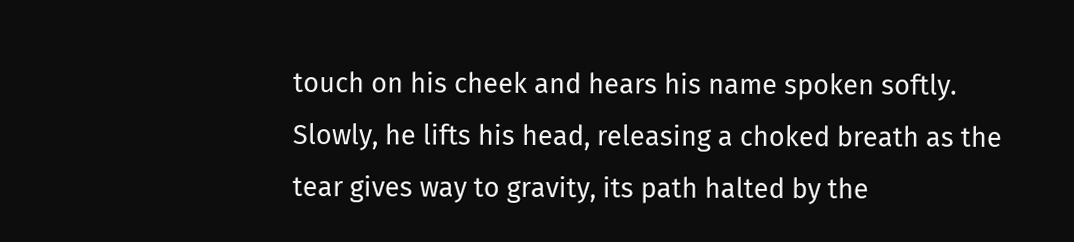touch on his cheek and hears his name spoken softly. Slowly, he lifts his head, releasing a choked breath as the tear gives way to gravity, its path halted by the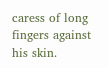caress of long fingers against his skin.